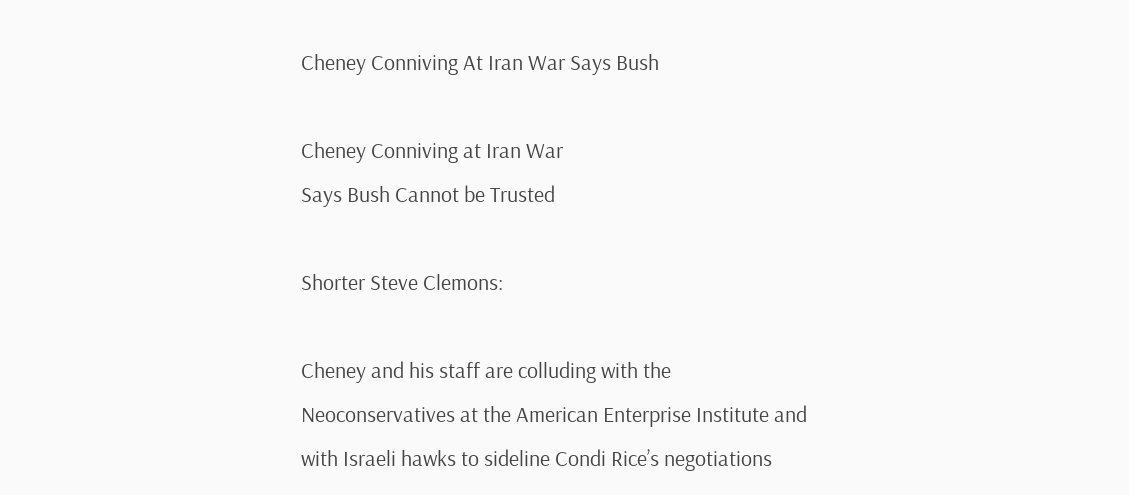Cheney Conniving At Iran War Says Bush

Cheney Conniving at Iran War
Says Bush Cannot be Trusted

Shorter Steve Clemons:

Cheney and his staff are colluding with the Neoconservatives at the American Enterprise Institute and with Israeli hawks to sideline Condi Rice’s negotiations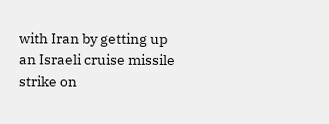with Iran by getting up an Israeli cruise missile strike on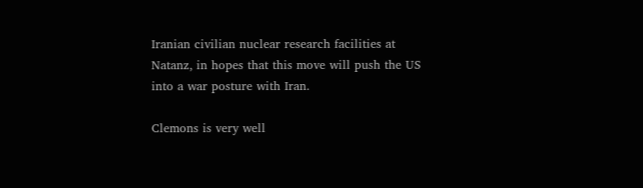Iranian civilian nuclear research facilities at Natanz, in hopes that this move will push the US into a war posture with Iran.

Clemons is very well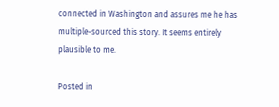connected in Washington and assures me he has multiple-sourced this story. It seems entirely plausible to me.

Posted in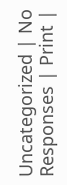Uncategorized | No Responses | Print |